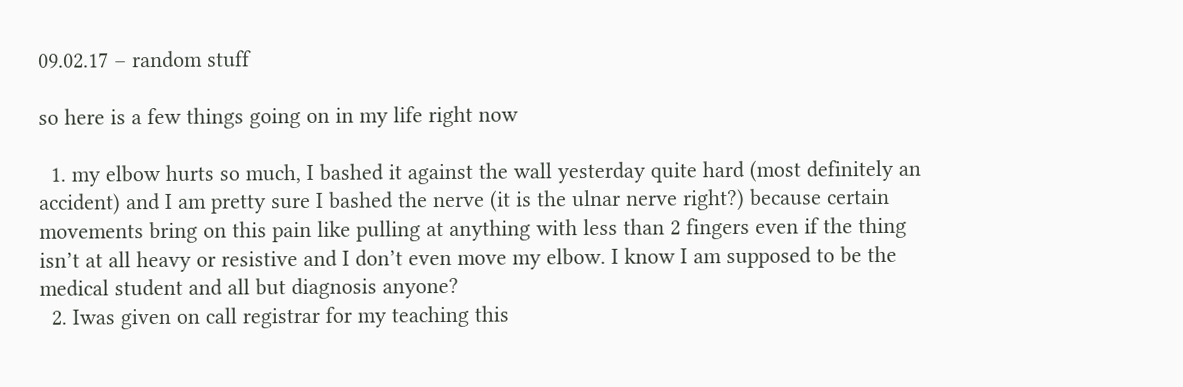09.02.17 – random stuff

so here is a few things going on in my life right now

  1. my elbow hurts so much, I bashed it against the wall yesterday quite hard (most definitely an accident) and I am pretty sure I bashed the nerve (it is the ulnar nerve right?) because certain movements bring on this pain like pulling at anything with less than 2 fingers even if the thing isn’t at all heavy or resistive and I don’t even move my elbow. I know I am supposed to be the medical student and all but diagnosis anyone?
  2. Iwas given on call registrar for my teaching this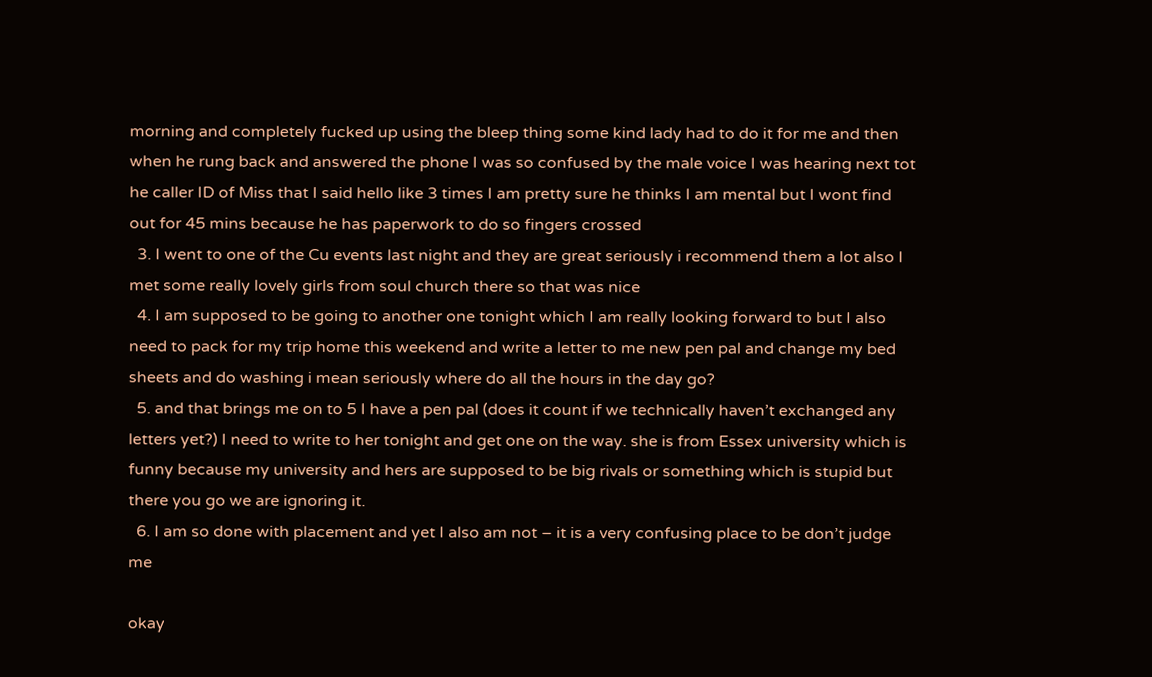morning and completely fucked up using the bleep thing some kind lady had to do it for me and then when he rung back and answered the phone I was so confused by the male voice I was hearing next tot he caller ID of Miss that I said hello like 3 times I am pretty sure he thinks I am mental but I wont find out for 45 mins because he has paperwork to do so fingers crossed
  3. I went to one of the Cu events last night and they are great seriously i recommend them a lot also I met some really lovely girls from soul church there so that was nice
  4. I am supposed to be going to another one tonight which I am really looking forward to but I also need to pack for my trip home this weekend and write a letter to me new pen pal and change my bed sheets and do washing i mean seriously where do all the hours in the day go?
  5. and that brings me on to 5 I have a pen pal (does it count if we technically haven’t exchanged any letters yet?) I need to write to her tonight and get one on the way. she is from Essex university which is funny because my university and hers are supposed to be big rivals or something which is stupid but there you go we are ignoring it.
  6. I am so done with placement and yet I also am not – it is a very confusing place to be don’t judge me

okay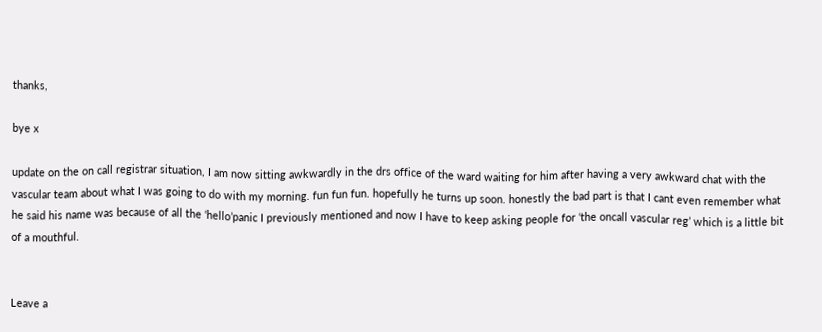thanks,

bye x

update on the on call registrar situation, I am now sitting awkwardly in the drs office of the ward waiting for him after having a very awkward chat with the vascular team about what I was going to do with my morning. fun fun fun. hopefully he turns up soon. honestly the bad part is that I cant even remember what he said his name was because of all the ‘hello’panic I previously mentioned and now I have to keep asking people for ‘the oncall vascular reg’ which is a little bit of a mouthful.


Leave a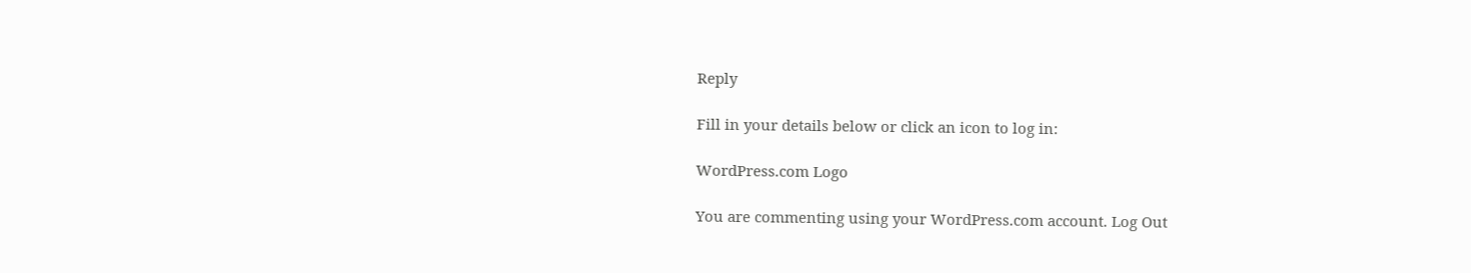Reply

Fill in your details below or click an icon to log in:

WordPress.com Logo

You are commenting using your WordPress.com account. Log Out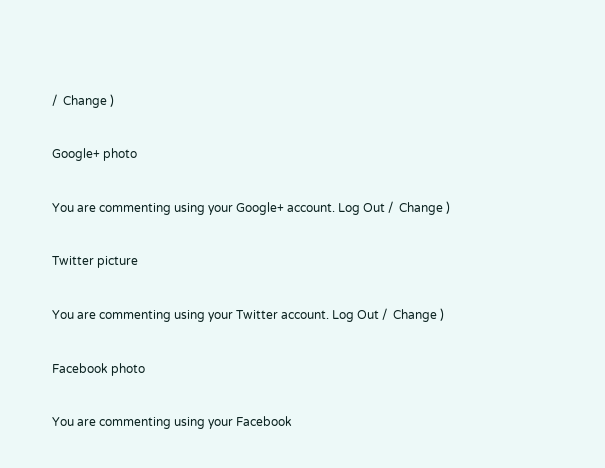/  Change )

Google+ photo

You are commenting using your Google+ account. Log Out /  Change )

Twitter picture

You are commenting using your Twitter account. Log Out /  Change )

Facebook photo

You are commenting using your Facebook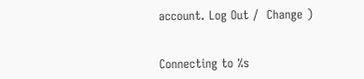account. Log Out /  Change )


Connecting to %s